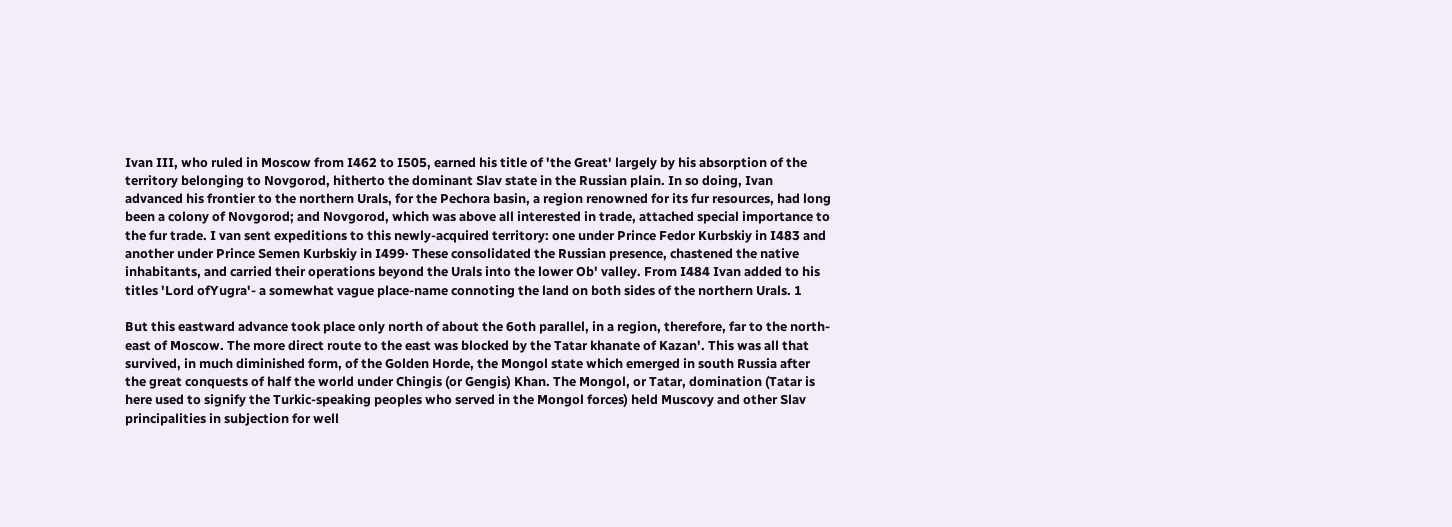Ivan III, who ruled in Moscow from I462 to I505, earned his title of 'the Great' largely by his absorption of the territory belonging to Novgorod, hitherto the dominant Slav state in the Russian plain. In so doing, Ivan advanced his frontier to the northern Urals, for the Pechora basin, a region renowned for its fur resources, had long been a colony of Novgorod; and Novgorod, which was above all interested in trade, attached special importance to the fur trade. I van sent expeditions to this newly-acquired territory: one under Prince Fedor Kurbskiy in I483 and another under Prince Semen Kurbskiy in I499· These consolidated the Russian presence, chastened the native inhabitants, and carried their operations beyond the Urals into the lower Ob' valley. From I484 Ivan added to his titles 'Lord ofYugra'- a somewhat vague place-name connoting the land on both sides of the northern Urals. 1

But this eastward advance took place only north of about the 6oth parallel, in a region, therefore, far to the north-east of Moscow. The more direct route to the east was blocked by the Tatar khanate of Kazan'. This was all that survived, in much diminished form, of the Golden Horde, the Mongol state which emerged in south Russia after the great conquests of half the world under Chingis (or Gengis) Khan. The Mongol, or Tatar, domination (Tatar is here used to signify the Turkic-speaking peoples who served in the Mongol forces) held Muscovy and other Slav principalities in subjection for well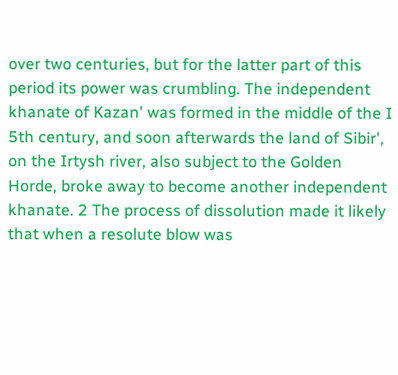over two centuries, but for the latter part of this period its power was crumbling. The independent khanate of Kazan' was formed in the middle of the I 5th century, and soon afterwards the land of Sibir', on the Irtysh river, also subject to the Golden Horde, broke away to become another independent khanate. 2 The process of dissolution made it likely that when a resolute blow was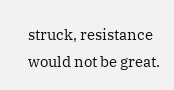struck, resistance would not be great.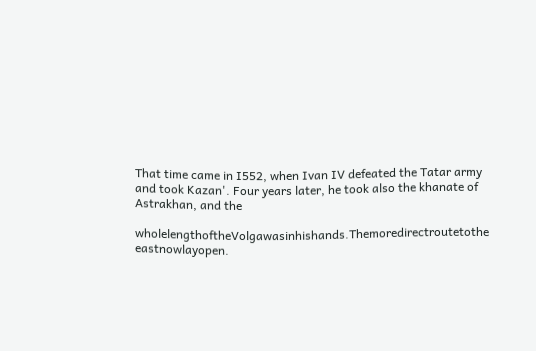That time came in I552, when Ivan IV defeated the Tatar army and took Kazan'. Four years later, he took also the khanate of Astrakhan, and the

wholelengthoftheVolgawasinhishands.Themoredirectroutetothe eastnowlayopen.